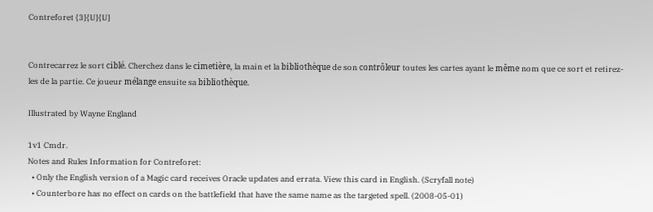Contreforet {3}{U}{U}


Contrecarrez le sort ciblé. Cherchez dans le cimetière, la main et la bibliothèque de son contrôleur toutes les cartes ayant le même nom que ce sort et retirez-les de la partie. Ce joueur mélange ensuite sa bibliothèque.

Illustrated by Wayne England

1v1 Cmdr.
Notes and Rules Information for Contreforet:
  • Only the English version of a Magic card receives Oracle updates and errata. View this card in English. (Scryfall note)
  • Counterbore has no effect on cards on the battlefield that have the same name as the targeted spell. (2008-05-01)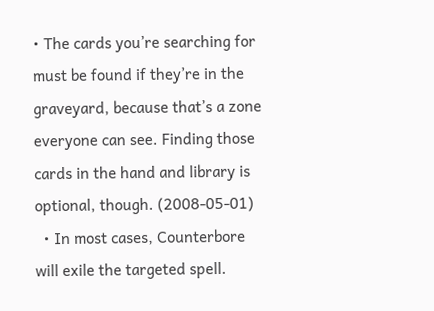• The cards you’re searching for must be found if they’re in the graveyard, because that’s a zone everyone can see. Finding those cards in the hand and library is optional, though. (2008-05-01)
  • In most cases, Counterbore will exile the targeted spell.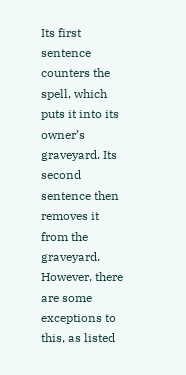Its first sentence counters the spell, which puts it into its owner’s graveyard. Its second sentence then removes it from the graveyard. However, there are some exceptions to this, as listed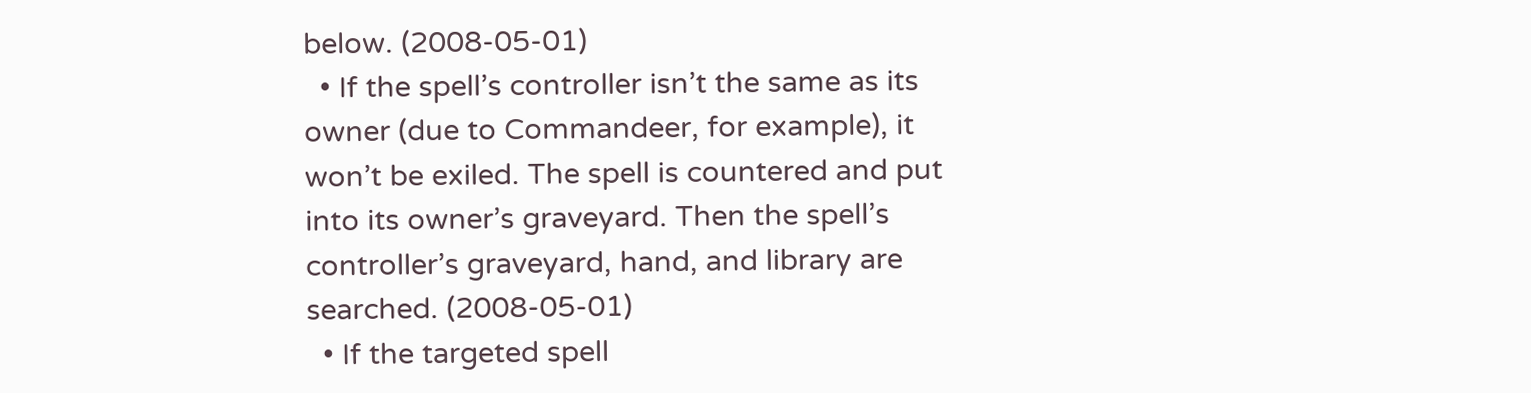below. (2008-05-01)
  • If the spell’s controller isn’t the same as its owner (due to Commandeer, for example), it won’t be exiled. The spell is countered and put into its owner’s graveyard. Then the spell’s controller’s graveyard, hand, and library are searched. (2008-05-01)
  • If the targeted spell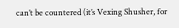can’t be countered (it’s Vexing Shusher, for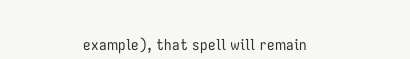example), that spell will remain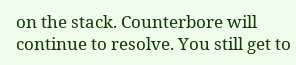on the stack. Counterbore will continue to resolve. You still get to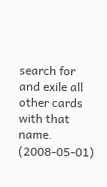search for and exile all other cards with that name. (2008-05-01)